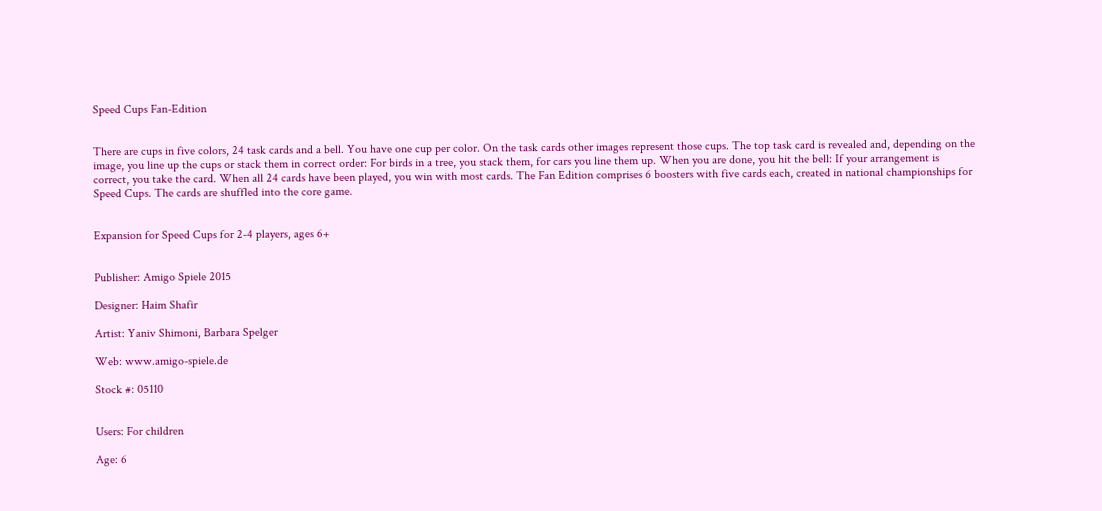Speed Cups Fan-Edition


There are cups in five colors, 24 task cards and a bell. You have one cup per color. On the task cards other images represent those cups. The top task card is revealed and, depending on the image, you line up the cups or stack them in correct order: For birds in a tree, you stack them, for cars you line them up. When you are done, you hit the bell: If your arrangement is correct, you take the card. When all 24 cards have been played, you win with most cards. The Fan Edition comprises 6 boosters with five cards each, created in national championships for Speed Cups. The cards are shuffled into the core game.


Expansion for Speed Cups for 2-4 players, ages 6+


Publisher: Amigo Spiele 2015

Designer: Haim Shafir

Artist: Yaniv Shimoni, Barbara Spelger

Web: www.amigo-spiele.de

Stock #: 05110


Users: For children

Age: 6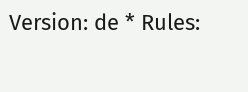Version: de * Rules: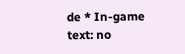de * In-game text: no